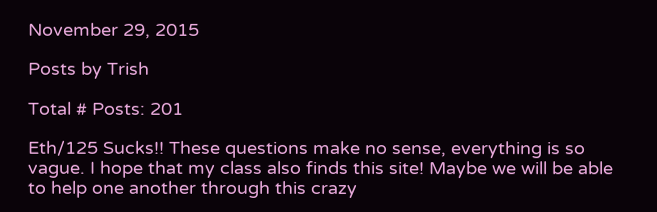November 29, 2015

Posts by Trish

Total # Posts: 201

Eth/125 Sucks!! These questions make no sense, everything is so vague. I hope that my class also finds this site! Maybe we will be able to help one another through this crazy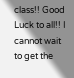class!! Good Luck to all!! I cannot wait to get the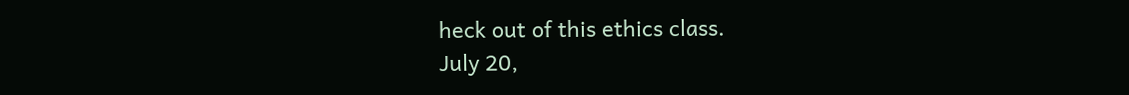heck out of this ethics class.
July 20,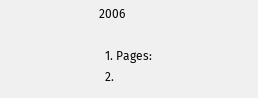2006

  1. Pages:
  2.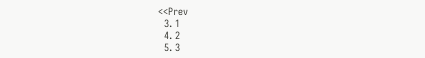<<Prev
  3. 1
  4. 2
  5. 3